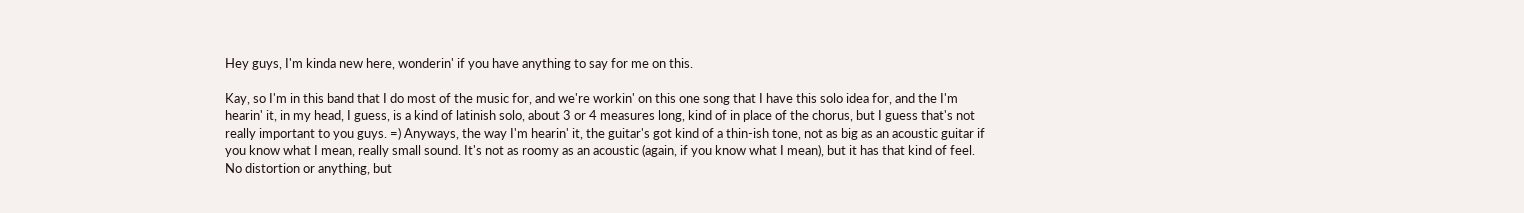Hey guys, I'm kinda new here, wonderin' if you have anything to say for me on this.

Kay, so I'm in this band that I do most of the music for, and we're workin' on this one song that I have this solo idea for, and the I'm hearin' it, in my head, I guess, is a kind of latinish solo, about 3 or 4 measures long, kind of in place of the chorus, but I guess that's not really important to you guys. =) Anyways, the way I'm hearin' it, the guitar's got kind of a thin-ish tone, not as big as an acoustic guitar if you know what I mean, really small sound. It's not as roomy as an acoustic (again, if you know what I mean), but it has that kind of feel. No distortion or anything, but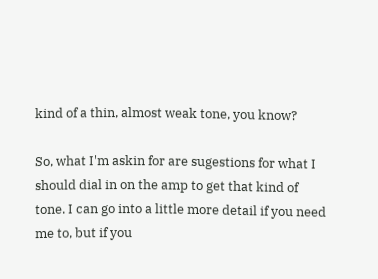kind of a thin, almost weak tone, you know?

So, what I'm askin for are sugestions for what I should dial in on the amp to get that kind of tone. I can go into a little more detail if you need me to, but if you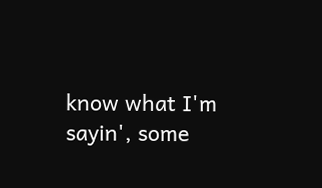know what I'm sayin', some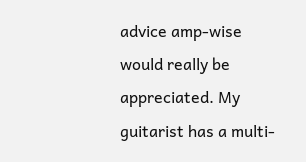advice amp-wise would really be appreciated. My guitarist has a multi-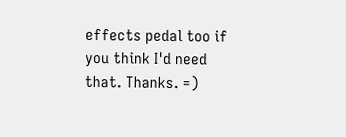effects pedal too if you think I'd need that. Thanks. =)